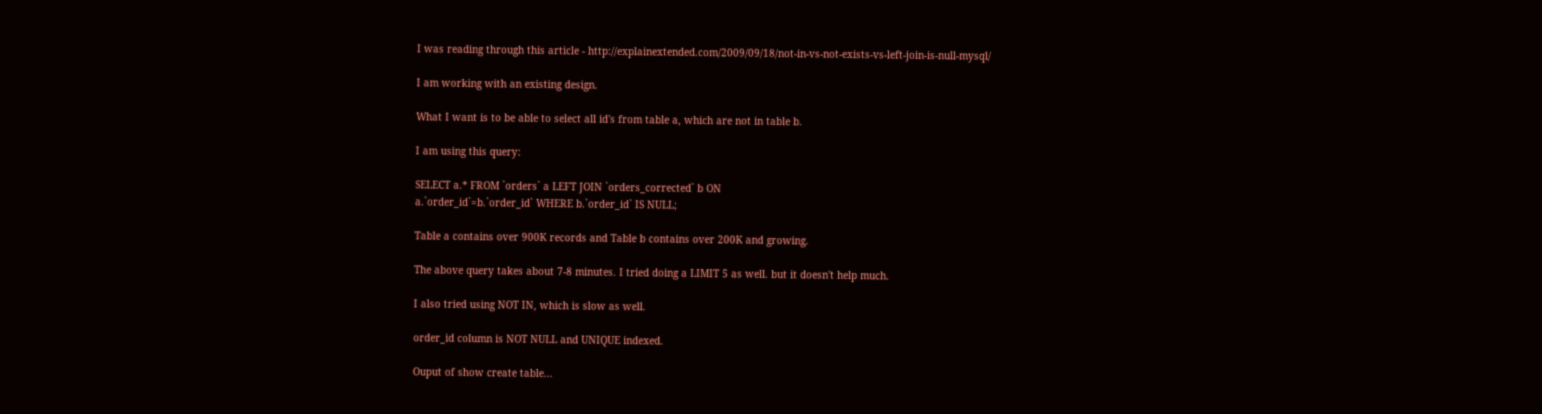I was reading through this article - http://explainextended.com/2009/09/18/not-in-vs-not-exists-vs-left-join-is-null-mysql/

I am working with an existing design.

What I want is to be able to select all id's from table a, which are not in table b.

I am using this query:

SELECT a.* FROM `orders` a LEFT JOIN `orders_corrected` b ON
a.`order_id`=b.`order_id` WHERE b.`order_id` IS NULL;

Table a contains over 900K records and Table b contains over 200K and growing.

The above query takes about 7-8 minutes. I tried doing a LIMIT 5 as well. but it doesn't help much.

I also tried using NOT IN, which is slow as well.

order_id column is NOT NULL and UNIQUE indexed.

Ouput of show create table...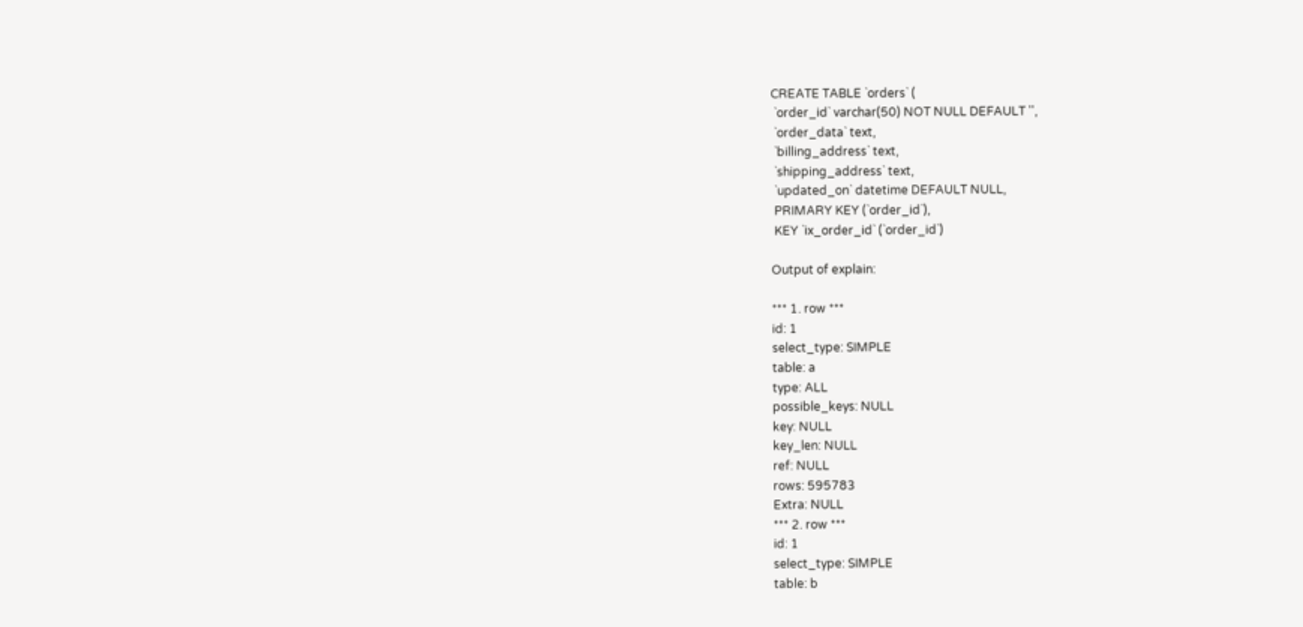CREATE TABLE `orders` (
 `order_id` varchar(50) NOT NULL DEFAULT '',
 `order_data` text,
 `billing_address` text,
 `shipping_address` text,
 `updated_on` datetime DEFAULT NULL,
 PRIMARY KEY (`order_id`),
 KEY `ix_order_id` (`order_id`)

Output of explain:

*** 1. row ***
id: 1
select_type: SIMPLE
table: a
type: ALL
possible_keys: NULL
key: NULL
key_len: NULL
ref: NULL
rows: 595783
Extra: NULL
*** 2. row ***
id: 1
select_type: SIMPLE
table: b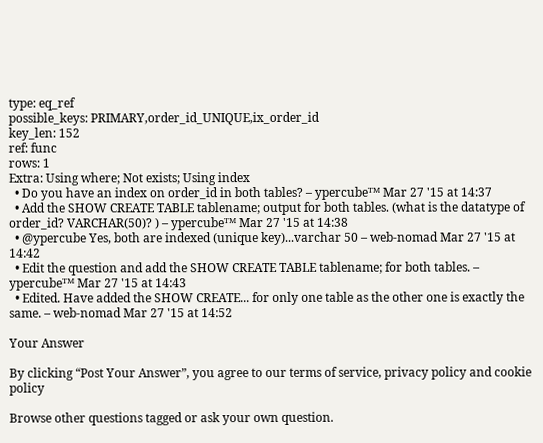type: eq_ref
possible_keys: PRIMARY,order_id_UNIQUE,ix_order_id
key_len: 152
ref: func
rows: 1
Extra: Using where; Not exists; Using index
  • Do you have an index on order_id in both tables? – ypercubeᵀᴹ Mar 27 '15 at 14:37
  • Add the SHOW CREATE TABLE tablename; output for both tables. (what is the datatype of order_id? VARCHAR(50)? ) – ypercubeᵀᴹ Mar 27 '15 at 14:38
  • @ypercube Yes, both are indexed (unique key)...varchar 50 – web-nomad Mar 27 '15 at 14:42
  • Edit the question and add the SHOW CREATE TABLE tablename; for both tables. – ypercubeᵀᴹ Mar 27 '15 at 14:43
  • Edited. Have added the SHOW CREATE... for only one table as the other one is exactly the same. – web-nomad Mar 27 '15 at 14:52

Your Answer

By clicking “Post Your Answer”, you agree to our terms of service, privacy policy and cookie policy

Browse other questions tagged or ask your own question.